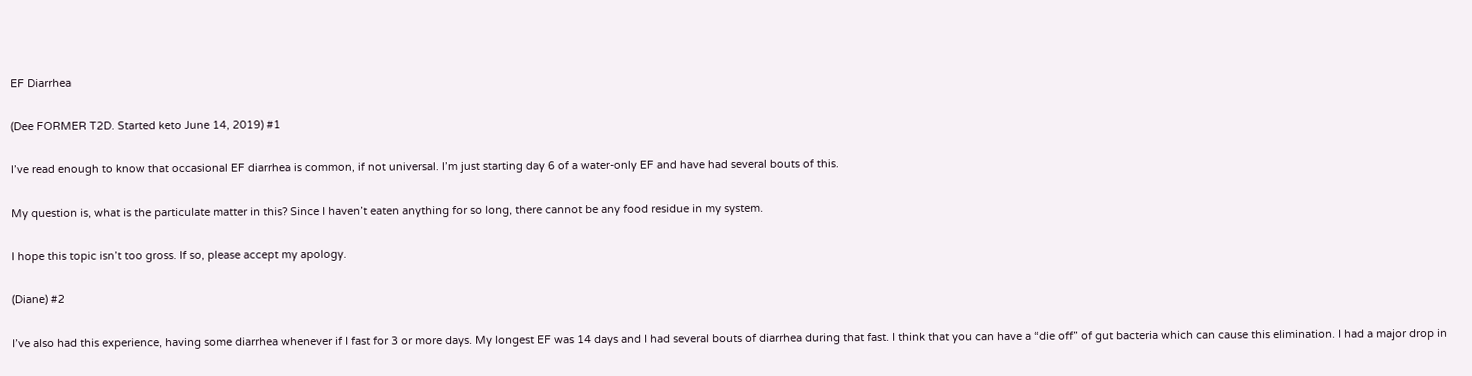EF Diarrhea

(Dee FORMER T2D. Started keto June 14, 2019) #1

I’ve read enough to know that occasional EF diarrhea is common, if not universal. I’m just starting day 6 of a water-only EF and have had several bouts of this.

My question is, what is the particulate matter in this? Since I haven’t eaten anything for so long, there cannot be any food residue in my system.

I hope this topic isn’t too gross. If so, please accept my apology.

(Diane) #2

I’ve also had this experience, having some diarrhea whenever if I fast for 3 or more days. My longest EF was 14 days and I had several bouts of diarrhea during that fast. I think that you can have a “die off” of gut bacteria which can cause this elimination. I had a major drop in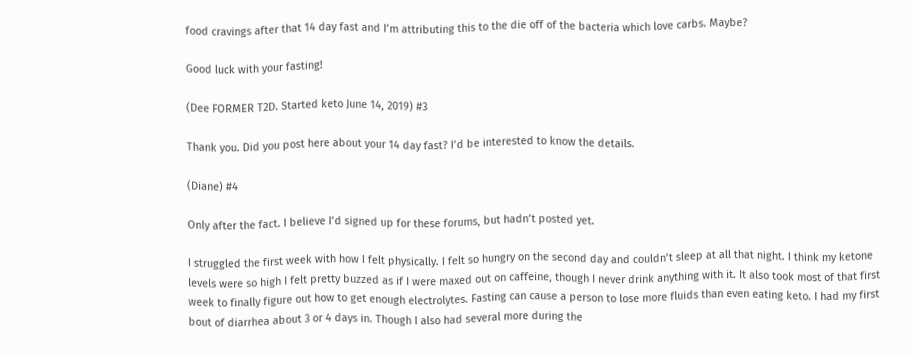food cravings after that 14 day fast and I’m attributing this to the die off of the bacteria which love carbs. Maybe?

Good luck with your fasting!

(Dee FORMER T2D. Started keto June 14, 2019) #3

Thank you. Did you post here about your 14 day fast? I’d be interested to know the details.

(Diane) #4

Only after the fact. I believe I’d signed up for these forums, but hadn’t posted yet.

I struggled the first week with how I felt physically. I felt so hungry on the second day and couldn’t sleep at all that night. I think my ketone levels were so high I felt pretty buzzed as if I were maxed out on caffeine, though I never drink anything with it. It also took most of that first week to finally figure out how to get enough electrolytes. Fasting can cause a person to lose more fluids than even eating keto. I had my first bout of diarrhea about 3 or 4 days in. Though I also had several more during the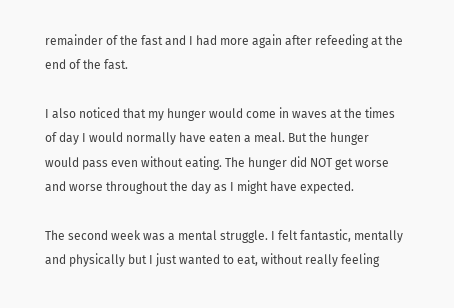remainder of the fast and I had more again after refeeding at the end of the fast.

I also noticed that my hunger would come in waves at the times of day I would normally have eaten a meal. But the hunger would pass even without eating. The hunger did NOT get worse and worse throughout the day as I might have expected.

The second week was a mental struggle. I felt fantastic, mentally and physically but I just wanted to eat, without really feeling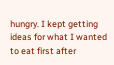hungry. I kept getting ideas for what I wanted to eat first after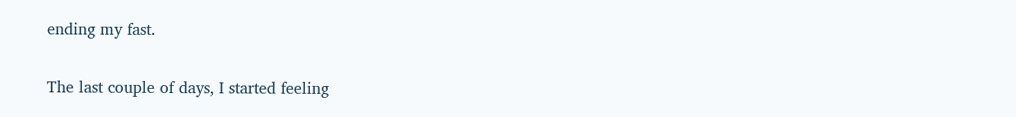ending my fast.

The last couple of days, I started feeling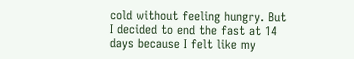cold without feeling hungry. But I decided to end the fast at 14 days because I felt like my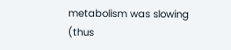metabolism was slowing (thus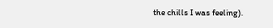the chills I was feeling).